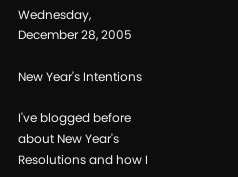Wednesday, December 28, 2005

New Year's Intentions

I've blogged before about New Year's Resolutions and how I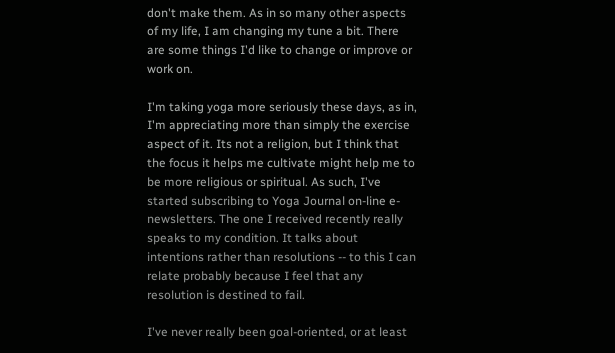don't make them. As in so many other aspects of my life, I am changing my tune a bit. There are some things I'd like to change or improve or work on.

I'm taking yoga more seriously these days, as in, I'm appreciating more than simply the exercise aspect of it. Its not a religion, but I think that the focus it helps me cultivate might help me to be more religious or spiritual. As such, I've started subscribing to Yoga Journal on-line e-newsletters. The one I received recently really speaks to my condition. It talks about intentions rather than resolutions -- to this I can relate probably because I feel that any resolution is destined to fail.

I've never really been goal-oriented, or at least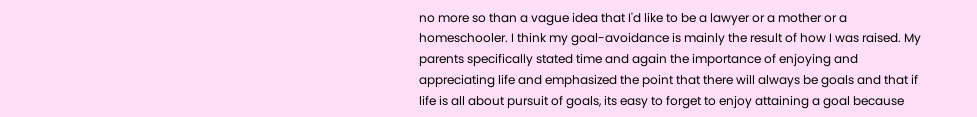no more so than a vague idea that I'd like to be a lawyer or a mother or a homeschooler. I think my goal-avoidance is mainly the result of how I was raised. My parents specifically stated time and again the importance of enjoying and appreciating life and emphasized the point that there will always be goals and that if life is all about pursuit of goals, its easy to forget to enjoy attaining a goal because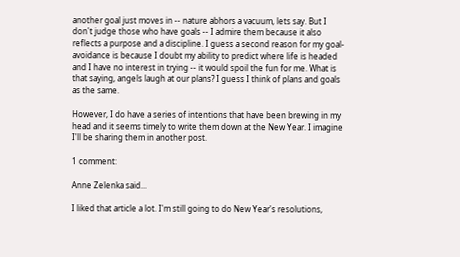another goal just moves in -- nature abhors a vacuum, lets say. But I don't judge those who have goals -- I admire them because it also reflects a purpose and a discipline. I guess a second reason for my goal-avoidance is because I doubt my ability to predict where life is headed and I have no interest in trying -- it would spoil the fun for me. What is that saying, angels laugh at our plans? I guess I think of plans and goals as the same.

However, I do have a series of intentions that have been brewing in my head and it seems timely to write them down at the New Year. I imagine I'll be sharing them in another post.

1 comment:

Anne Zelenka said...

I liked that article a lot. I'm still going to do New Year's resolutions,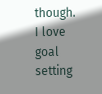though. I love goal setting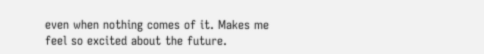even when nothing comes of it. Makes me feel so excited about the future.